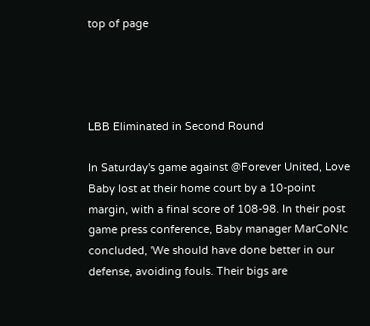top of page




LBB Eliminated in Second Round

In Saturday's game against @Forever United, Love Baby lost at their home court by a 10-point margin, with a final score of 108-98. In their post game press conference, Baby manager MarCoN!c concluded, 'We should have done better in our defense, avoiding fouls. Their bigs are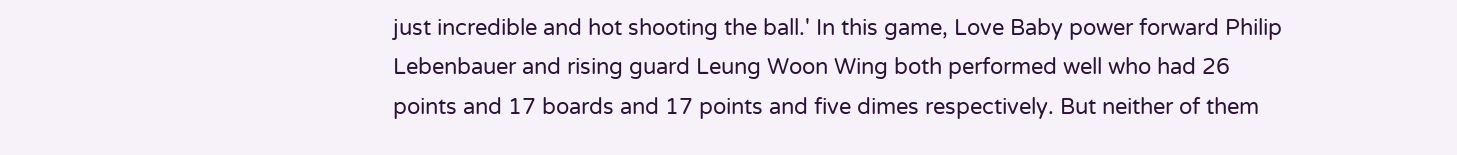just incredible and hot shooting the ball.' In this game, Love Baby power forward Philip Lebenbauer and rising guard Leung Woon Wing both performed well who had 26 points and 17 boards and 17 points and five dimes respectively. But neither of them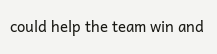could help the team win and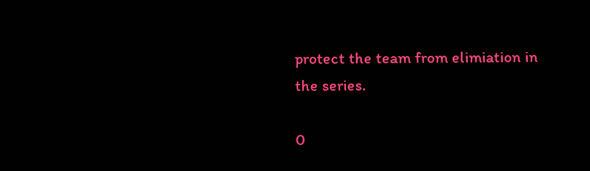protect the team from elimiation in the series.

0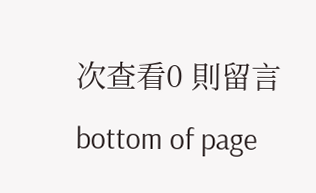次查看0 則留言
bottom of page